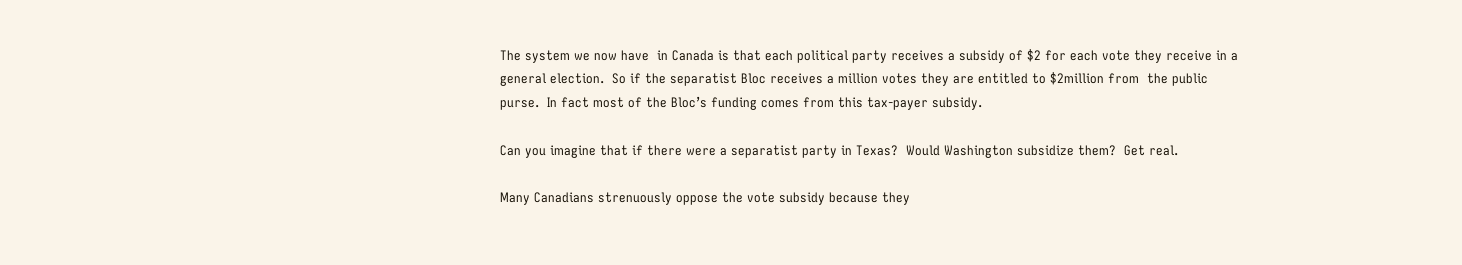The system we now have  in Canada is that each political party receives a subsidy of $2 for each vote they receive in a general election.  So if the separatist Bloc receives a million votes they are entitled to $2million from  the public  purse.  In fact most of the Bloc’s funding comes from this tax-payer subsidy.

Can you imagine that if there were a separatist party in Texas?  Would Washington subsidize them?  Get real.

Many Canadians strenuously oppose the vote subsidy because they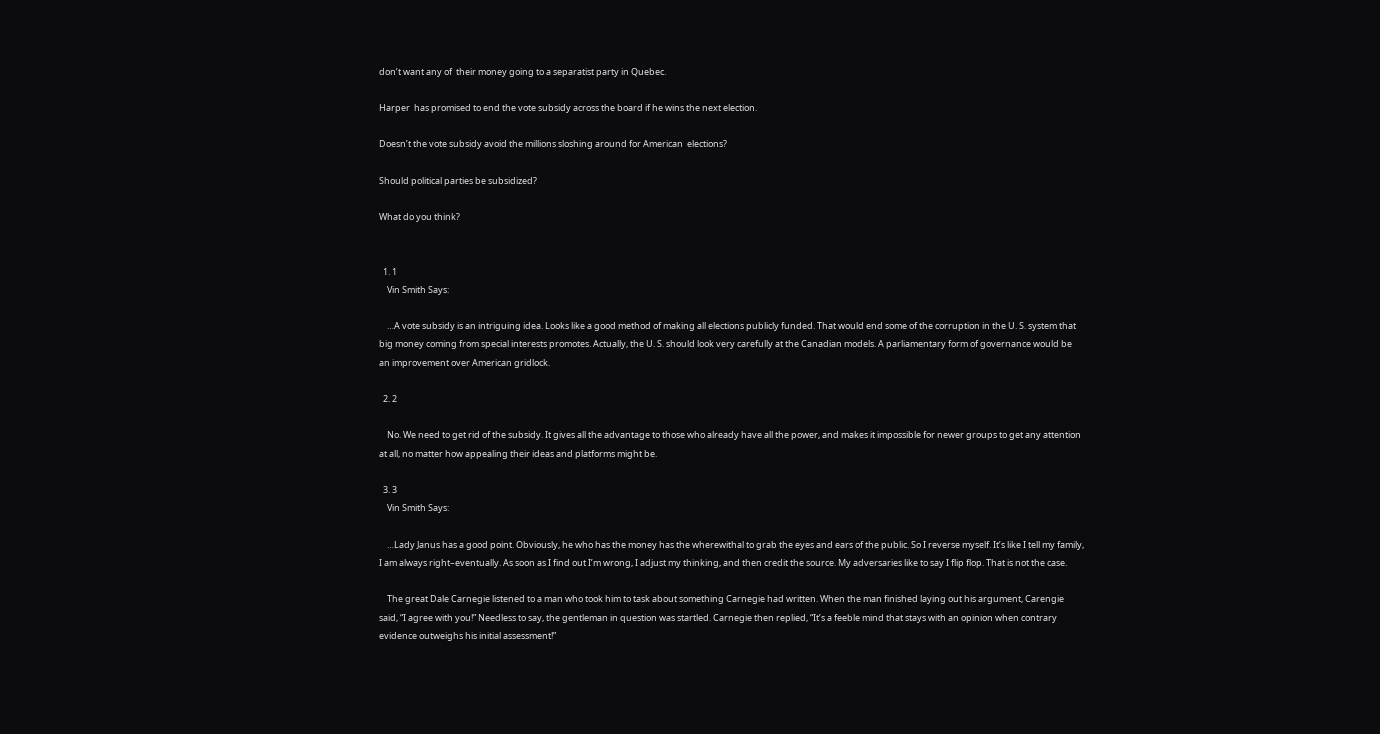don’t want any of  their money going to a separatist party in Quebec.

Harper  has promised to end the vote subsidy across the board if he wins the next election.

Doesn’t the vote subsidy avoid the millions sloshing around for American  elections?

Should political parties be subsidized?

What do you think?


  1. 1
    Vin Smith Says:

    …A vote subsidy is an intriguing idea. Looks like a good method of making all elections publicly funded. That would end some of the corruption in the U. S. system that big money coming from special interests promotes. Actually, the U. S. should look very carefully at the Canadian models. A parliamentary form of governance would be an improvement over American gridlock.

  2. 2

    No. We need to get rid of the subsidy. It gives all the advantage to those who already have all the power, and makes it impossible for newer groups to get any attention at all, no matter how appealing their ideas and platforms might be.

  3. 3
    Vin Smith Says:

    …Lady Janus has a good point. Obviously, he who has the money has the wherewithal to grab the eyes and ears of the public. So I reverse myself. It’s like I tell my family, I am always right–eventually. As soon as I find out I’m wrong, I adjust my thinking, and then credit the source. My adversaries like to say I flip flop. That is not the case.

    The great Dale Carnegie listened to a man who took him to task about something Carnegie had written. When the man finished laying out his argument, Carengie said, “I agree with you!” Needless to say, the gentleman in question was startled. Carnegie then replied, “It’s a feeble mind that stays with an opinion when contrary evidence outweighs his initial assessment!”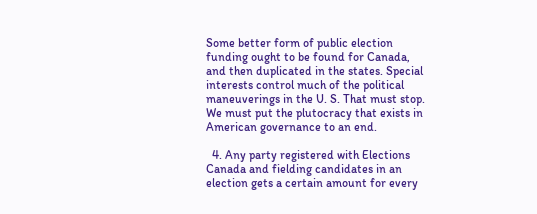Some better form of public election funding ought to be found for Canada, and then duplicated in the states. Special interests control much of the political maneuverings in the U. S. That must stop. We must put the plutocracy that exists in American governance to an end.

  4. Any party registered with Elections Canada and fielding candidates in an election gets a certain amount for every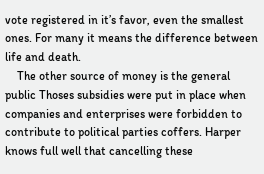vote registered in it’s favor, even the smallest ones. For many it means the difference between life and death.
    The other source of money is the general public Thoses subsidies were put in place when companies and enterprises were forbidden to contribute to political parties coffers. Harper knows full well that cancelling these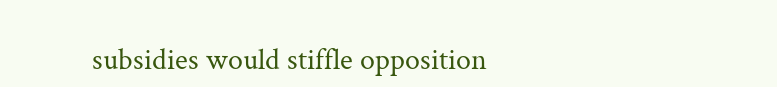subsidies would stiffle opposition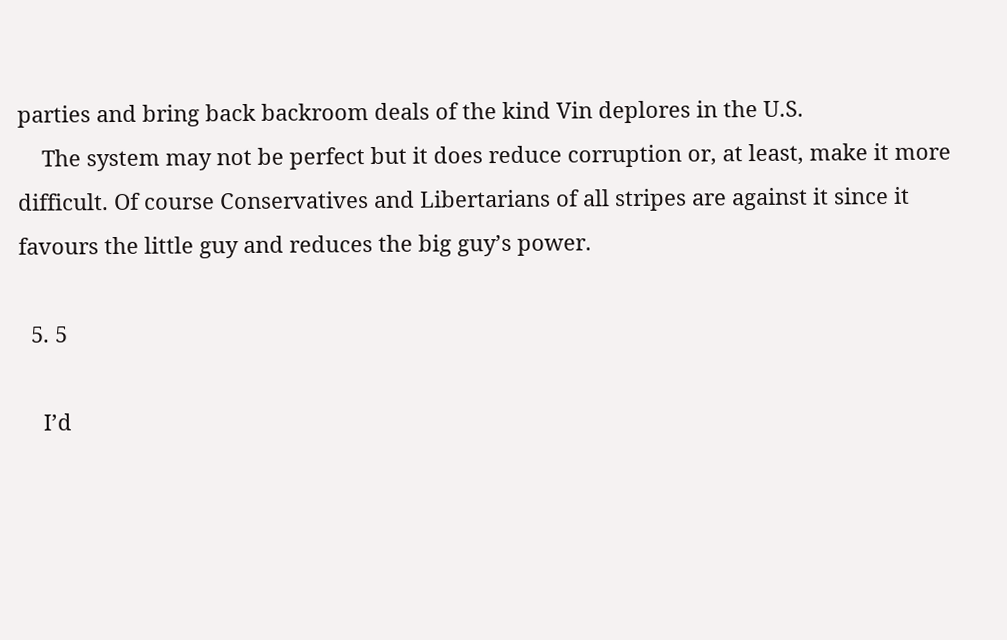parties and bring back backroom deals of the kind Vin deplores in the U.S.
    The system may not be perfect but it does reduce corruption or, at least, make it more difficult. Of course Conservatives and Libertarians of all stripes are against it since it favours the little guy and reduces the big guy’s power.

  5. 5

    I’d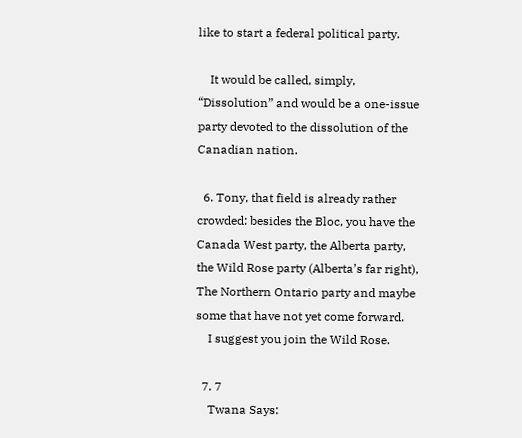like to start a federal political party.

    It would be called, simply, “Dissolution” and would be a one-issue party devoted to the dissolution of the Canadian nation.

  6. Tony, that field is already rather crowded: besides the Bloc, you have the Canada West party, the Alberta party, the Wild Rose party (Alberta’s far right), The Northern Ontario party and maybe some that have not yet come forward.
    I suggest you join the Wild Rose.

  7. 7
    Twana Says: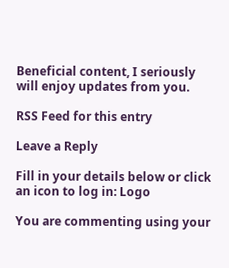Beneficial content, I seriously will enjoy updates from you.

RSS Feed for this entry

Leave a Reply

Fill in your details below or click an icon to log in: Logo

You are commenting using your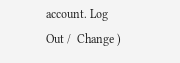account. Log Out /  Change )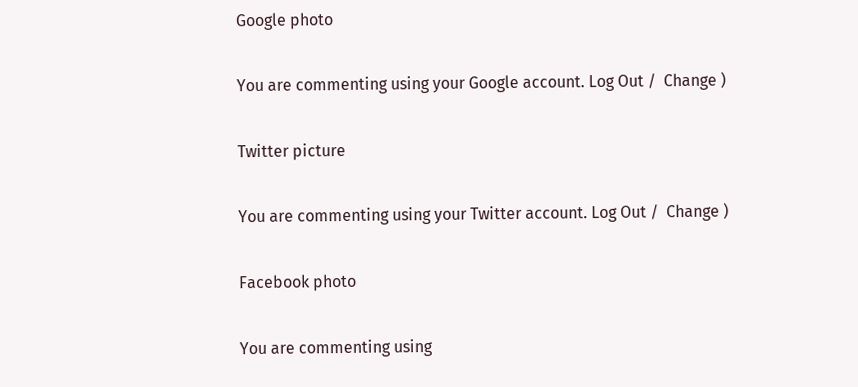Google photo

You are commenting using your Google account. Log Out /  Change )

Twitter picture

You are commenting using your Twitter account. Log Out /  Change )

Facebook photo

You are commenting using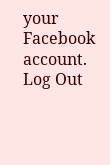your Facebook account. Log Out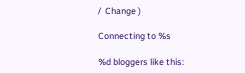/  Change )

Connecting to %s

%d bloggers like this: